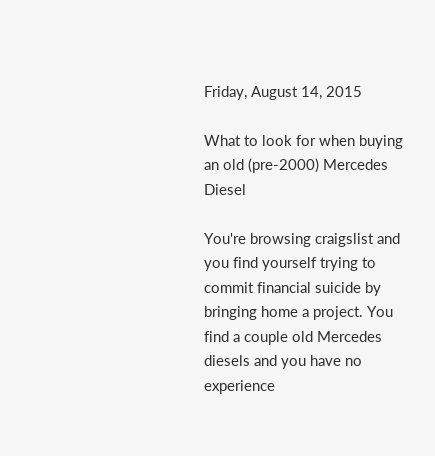Friday, August 14, 2015

What to look for when buying an old (pre-2000) Mercedes Diesel

You're browsing craigslist and you find yourself trying to commit financial suicide by bringing home a project. You find a couple old Mercedes diesels and you have no experience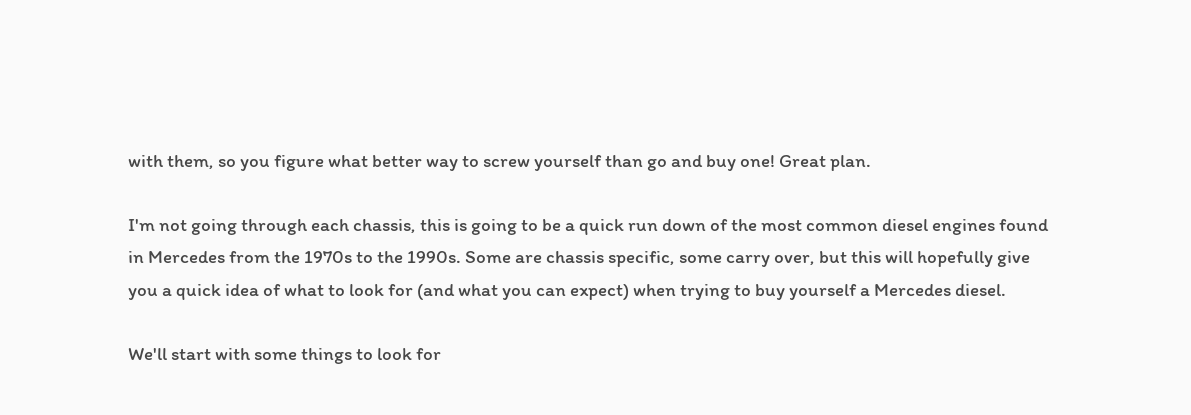with them, so you figure what better way to screw yourself than go and buy one! Great plan.

I'm not going through each chassis, this is going to be a quick run down of the most common diesel engines found in Mercedes from the 1970s to the 1990s. Some are chassis specific, some carry over, but this will hopefully give you a quick idea of what to look for (and what you can expect) when trying to buy yourself a Mercedes diesel.

We'll start with some things to look for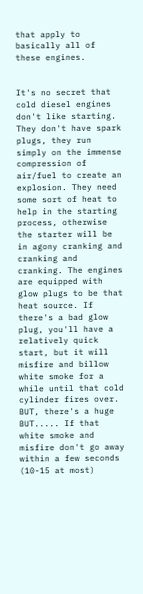that apply to basically all of these engines.


It's no secret that cold diesel engines don't like starting. They don't have spark plugs, they run simply on the immense compression of air/fuel to create an explosion. They need some sort of heat to help in the starting process, otherwise the starter will be in agony cranking and cranking and cranking. The engines are equipped with glow plugs to be that heat source. If there's a bad glow plug, you'll have a relatively quick start, but it will misfire and billow white smoke for a while until that cold cylinder fires over. BUT, there's a huge BUT..... If that white smoke and misfire don't go away within a few seconds (10-15 at most)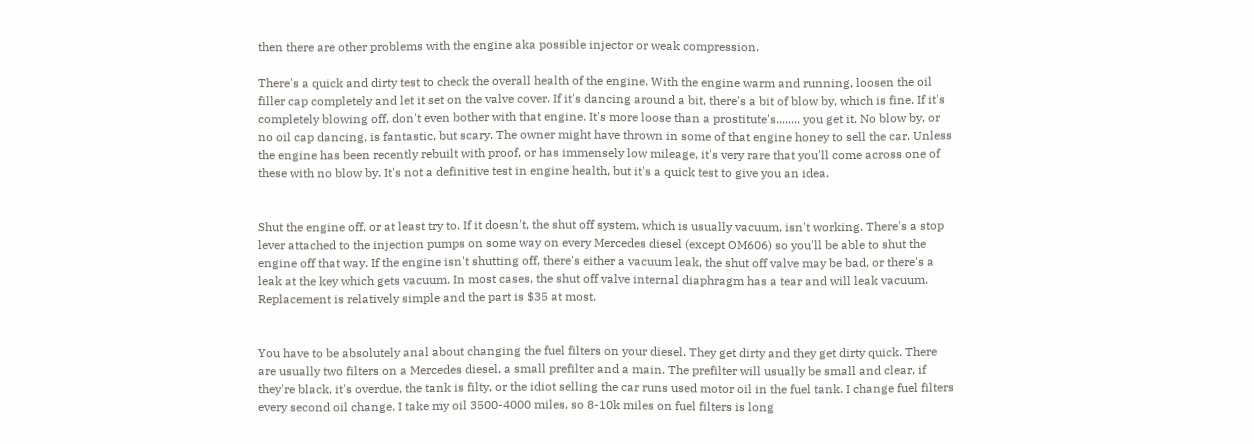then there are other problems with the engine aka possible injector or weak compression.

There's a quick and dirty test to check the overall health of the engine. With the engine warm and running, loosen the oil filler cap completely and let it set on the valve cover. If it's dancing around a bit, there's a bit of blow by, which is fine. If it's completely blowing off, don't even bother with that engine. It's more loose than a prostitute's........ you get it. No blow by, or no oil cap dancing, is fantastic, but scary. The owner might have thrown in some of that engine honey to sell the car. Unless the engine has been recently rebuilt with proof, or has immensely low mileage, it's very rare that you'll come across one of these with no blow by. It's not a definitive test in engine health, but it's a quick test to give you an idea.


Shut the engine off, or at least try to. If it doesn't, the shut off system, which is usually vacuum, isn't working. There's a stop lever attached to the injection pumps on some way on every Mercedes diesel (except OM606) so you'll be able to shut the engine off that way. If the engine isn't shutting off, there's either a vacuum leak, the shut off valve may be bad, or there's a leak at the key which gets vacuum. In most cases, the shut off valve internal diaphragm has a tear and will leak vacuum. Replacement is relatively simple and the part is $35 at most.


You have to be absolutely anal about changing the fuel filters on your diesel. They get dirty and they get dirty quick. There are usually two filters on a Mercedes diesel, a small prefilter and a main. The prefilter will usually be small and clear, if they're black, it's overdue, the tank is filty, or the idiot selling the car runs used motor oil in the fuel tank. I change fuel filters every second oil change. I take my oil 3500-4000 miles, so 8-10k miles on fuel filters is long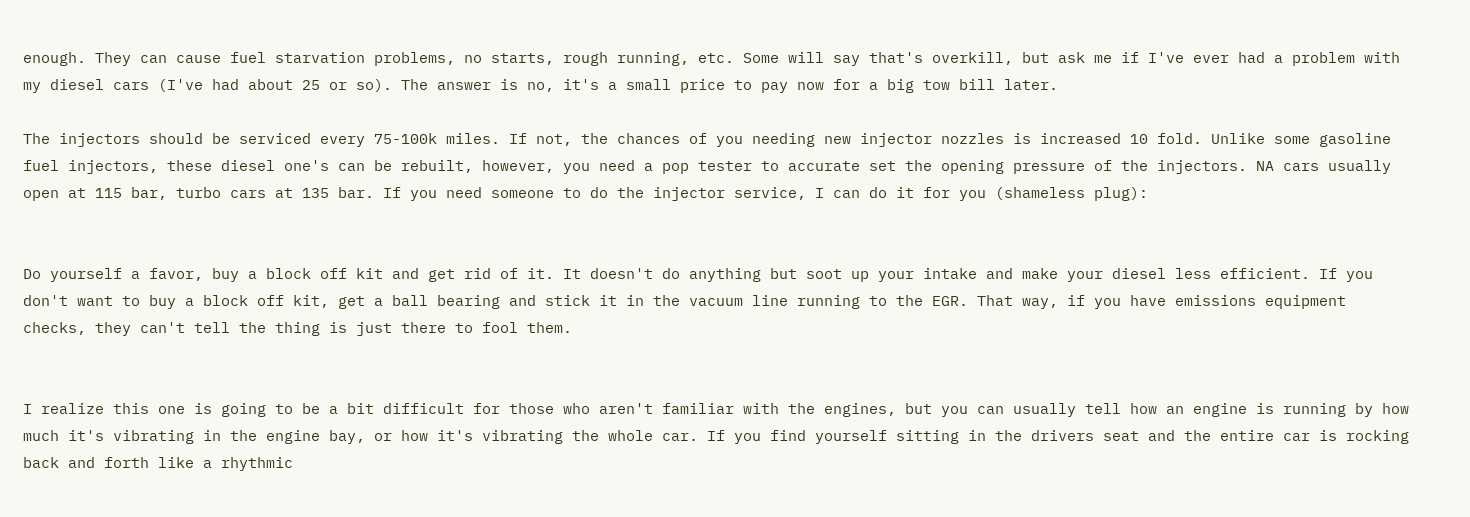enough. They can cause fuel starvation problems, no starts, rough running, etc. Some will say that's overkill, but ask me if I've ever had a problem with my diesel cars (I've had about 25 or so). The answer is no, it's a small price to pay now for a big tow bill later.

The injectors should be serviced every 75-100k miles. If not, the chances of you needing new injector nozzles is increased 10 fold. Unlike some gasoline fuel injectors, these diesel one's can be rebuilt, however, you need a pop tester to accurate set the opening pressure of the injectors. NA cars usually open at 115 bar, turbo cars at 135 bar. If you need someone to do the injector service, I can do it for you (shameless plug):


Do yourself a favor, buy a block off kit and get rid of it. It doesn't do anything but soot up your intake and make your diesel less efficient. If you don't want to buy a block off kit, get a ball bearing and stick it in the vacuum line running to the EGR. That way, if you have emissions equipment checks, they can't tell the thing is just there to fool them.


I realize this one is going to be a bit difficult for those who aren't familiar with the engines, but you can usually tell how an engine is running by how much it's vibrating in the engine bay, or how it's vibrating the whole car. If you find yourself sitting in the drivers seat and the entire car is rocking back and forth like a rhythmic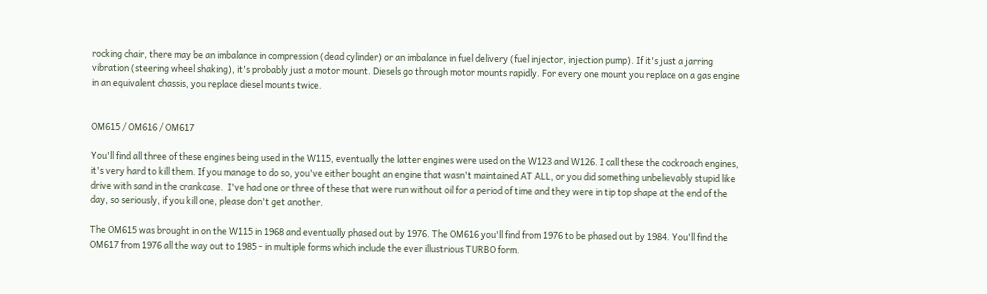rocking chair, there may be an imbalance in compression (dead cylinder) or an imbalance in fuel delivery (fuel injector, injection pump). If it's just a jarring vibration (steering wheel shaking), it's probably just a motor mount. Diesels go through motor mounts rapidly. For every one mount you replace on a gas engine in an equivalent chassis, you replace diesel mounts twice.


OM615 / OM616 / OM617

You'll find all three of these engines being used in the W115, eventually the latter engines were used on the W123 and W126. I call these the cockroach engines, it's very hard to kill them. If you manage to do so, you've either bought an engine that wasn't maintained AT ALL, or you did something unbelievably stupid like drive with sand in the crankcase.  I've had one or three of these that were run without oil for a period of time and they were in tip top shape at the end of the day, so seriously, if you kill one, please don't get another.

The OM615 was brought in on the W115 in 1968 and eventually phased out by 1976. The OM616 you'll find from 1976 to be phased out by 1984. You'll find the OM617 from 1976 all the way out to 1985 - in multiple forms which include the ever illustrious TURBO form.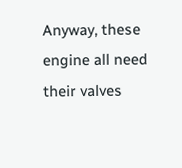Anyway, these engine all need their valves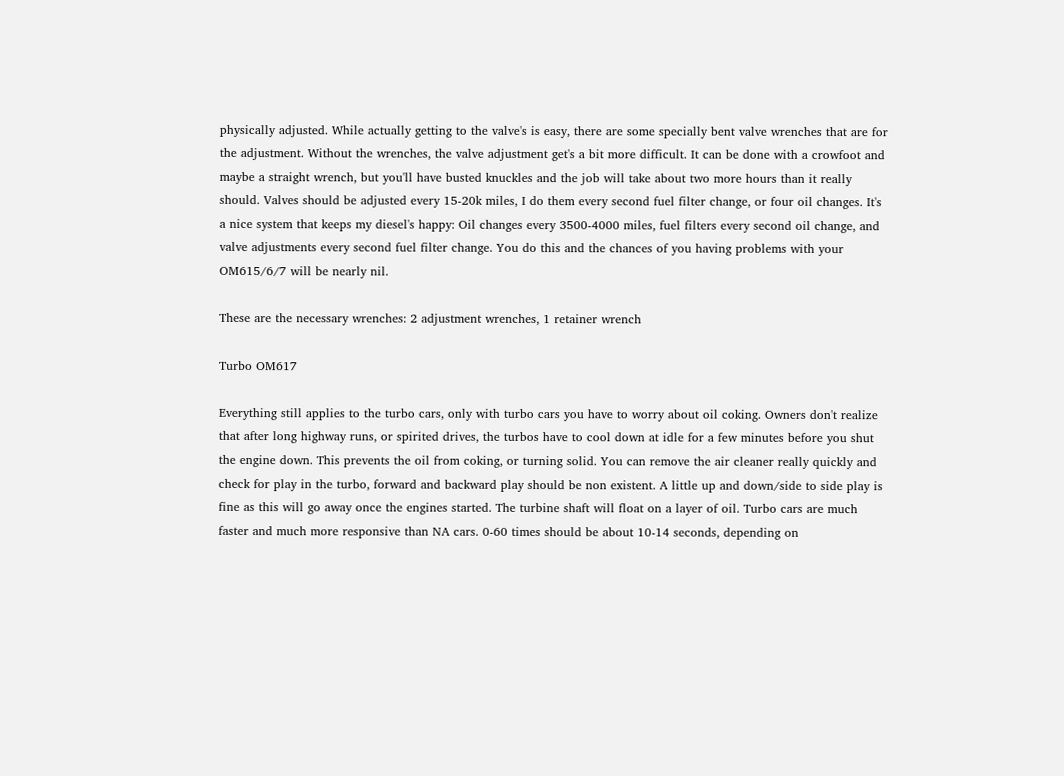physically adjusted. While actually getting to the valve's is easy, there are some specially bent valve wrenches that are for the adjustment. Without the wrenches, the valve adjustment get's a bit more difficult. It can be done with a crowfoot and maybe a straight wrench, but you'll have busted knuckles and the job will take about two more hours than it really should. Valves should be adjusted every 15-20k miles, I do them every second fuel filter change, or four oil changes. It's a nice system that keeps my diesel's happy: Oil changes every 3500-4000 miles, fuel filters every second oil change, and valve adjustments every second fuel filter change. You do this and the chances of you having problems with your OM615/6/7 will be nearly nil.

These are the necessary wrenches: 2 adjustment wrenches, 1 retainer wrench

Turbo OM617

Everything still applies to the turbo cars, only with turbo cars you have to worry about oil coking. Owners don't realize that after long highway runs, or spirited drives, the turbos have to cool down at idle for a few minutes before you shut the engine down. This prevents the oil from coking, or turning solid. You can remove the air cleaner really quickly and check for play in the turbo, forward and backward play should be non existent. A little up and down/side to side play is fine as this will go away once the engines started. The turbine shaft will float on a layer of oil. Turbo cars are much faster and much more responsive than NA cars. 0-60 times should be about 10-14 seconds, depending on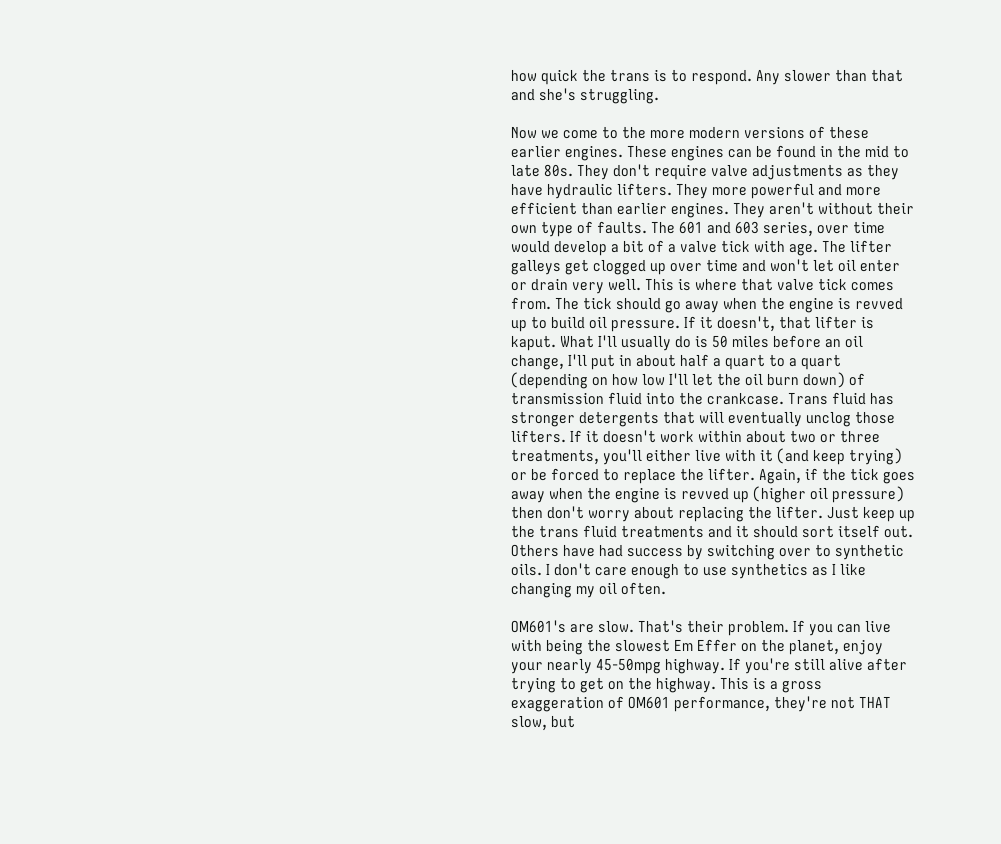how quick the trans is to respond. Any slower than that and she's struggling.

Now we come to the more modern versions of these earlier engines. These engines can be found in the mid to late 80s. They don't require valve adjustments as they have hydraulic lifters. They more powerful and more efficient than earlier engines. They aren't without their own type of faults. The 601 and 603 series, over time would develop a bit of a valve tick with age. The lifter galleys get clogged up over time and won't let oil enter or drain very well. This is where that valve tick comes from. The tick should go away when the engine is revved up to build oil pressure. If it doesn't, that lifter is kaput. What I'll usually do is 50 miles before an oil change, I'll put in about half a quart to a quart (depending on how low I'll let the oil burn down) of transmission fluid into the crankcase. Trans fluid has stronger detergents that will eventually unclog those lifters. If it doesn't work within about two or three treatments, you'll either live with it (and keep trying) or be forced to replace the lifter. Again, if the tick goes away when the engine is revved up (higher oil pressure) then don't worry about replacing the lifter. Just keep up the trans fluid treatments and it should sort itself out. Others have had success by switching over to synthetic oils. I don't care enough to use synthetics as I like changing my oil often.

OM601's are slow. That's their problem. If you can live with being the slowest Em Effer on the planet, enjoy your nearly 45-50mpg highway. If you're still alive after trying to get on the highway. This is a gross exaggeration of OM601 performance, they're not THAT slow, but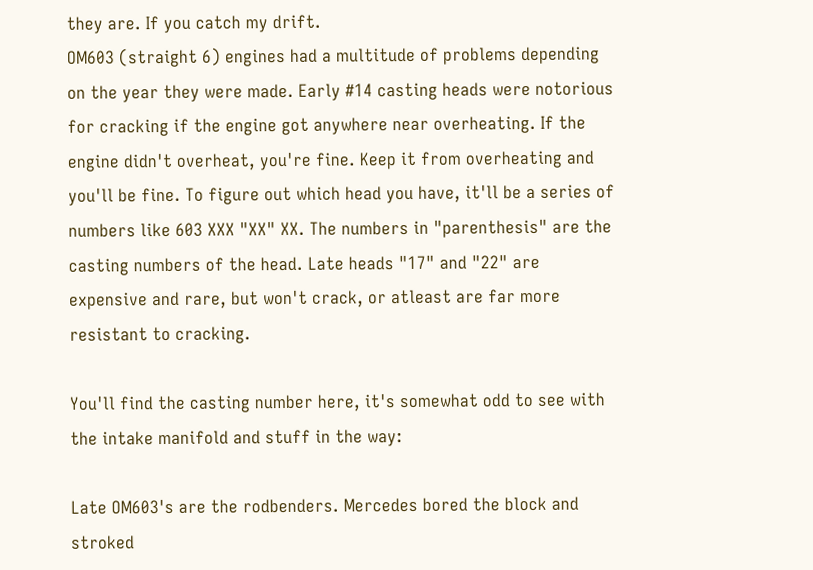they are. If you catch my drift.
OM603 (straight 6) engines had a multitude of problems depending on the year they were made. Early #14 casting heads were notorious for cracking if the engine got anywhere near overheating. If the engine didn't overheat, you're fine. Keep it from overheating and you'll be fine. To figure out which head you have, it'll be a series of numbers like 603 XXX "XX" XX. The numbers in "parenthesis" are the casting numbers of the head. Late heads "17" and "22" are expensive and rare, but won't crack, or atleast are far more resistant to cracking.

You'll find the casting number here, it's somewhat odd to see with the intake manifold and stuff in the way:

Late OM603's are the rodbenders. Mercedes bored the block and stroked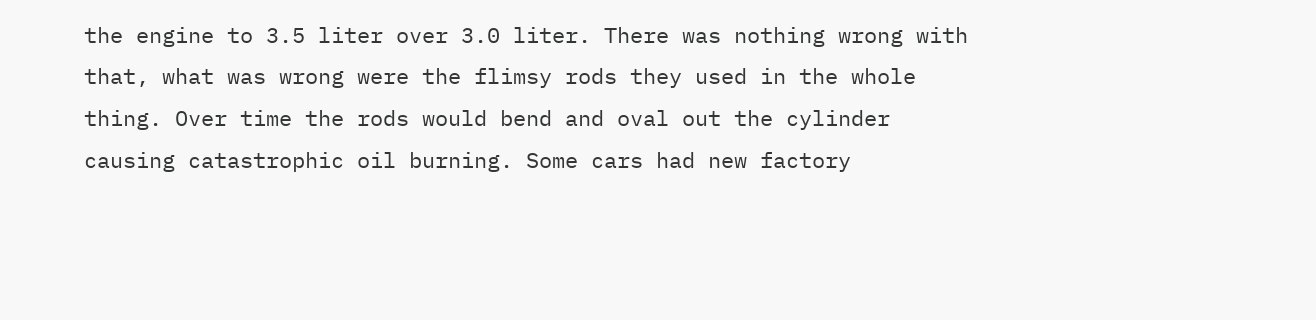the engine to 3.5 liter over 3.0 liter. There was nothing wrong with that, what was wrong were the flimsy rods they used in the whole thing. Over time the rods would bend and oval out the cylinder causing catastrophic oil burning. Some cars had new factory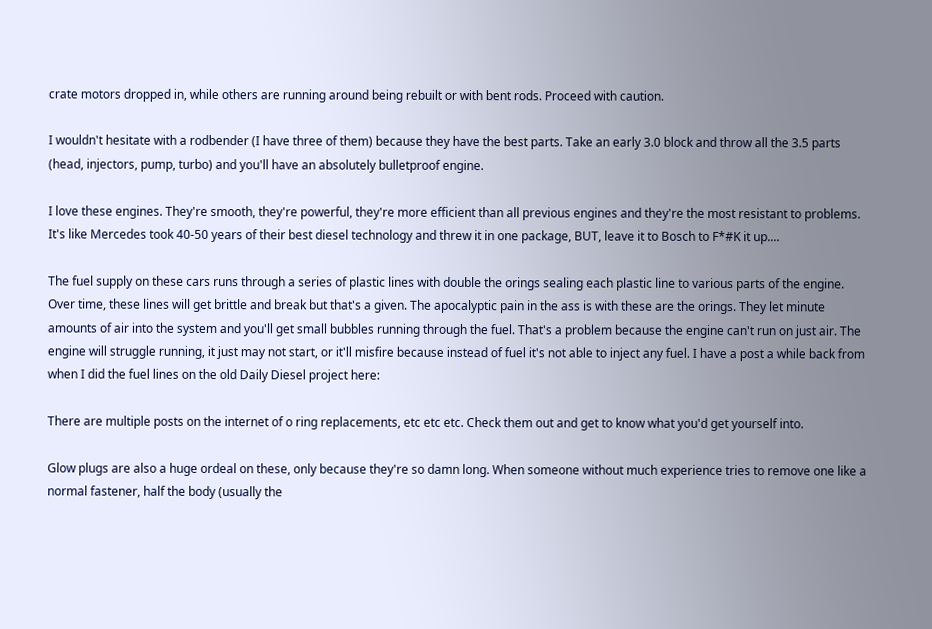crate motors dropped in, while others are running around being rebuilt or with bent rods. Proceed with caution.

I wouldn't hesitate with a rodbender (I have three of them) because they have the best parts. Take an early 3.0 block and throw all the 3.5 parts (head, injectors, pump, turbo) and you'll have an absolutely bulletproof engine.

I love these engines. They're smooth, they're powerful, they're more efficient than all previous engines and they're the most resistant to problems. It's like Mercedes took 40-50 years of their best diesel technology and threw it in one package, BUT, leave it to Bosch to F*#K it up....

The fuel supply on these cars runs through a series of plastic lines with double the orings sealing each plastic line to various parts of the engine. Over time, these lines will get brittle and break but that's a given. The apocalyptic pain in the ass is with these are the orings. They let minute amounts of air into the system and you'll get small bubbles running through the fuel. That's a problem because the engine can't run on just air. The engine will struggle running, it just may not start, or it'll misfire because instead of fuel it's not able to inject any fuel. I have a post a while back from when I did the fuel lines on the old Daily Diesel project here:

There are multiple posts on the internet of o ring replacements, etc etc etc. Check them out and get to know what you'd get yourself into.

Glow plugs are also a huge ordeal on these, only because they're so damn long. When someone without much experience tries to remove one like a normal fastener, half the body (usually the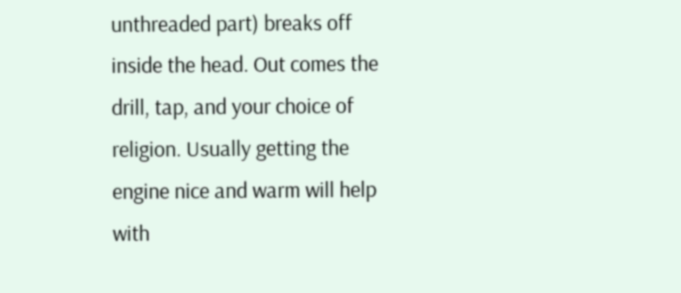unthreaded part) breaks off inside the head. Out comes the drill, tap, and your choice of religion. Usually getting the engine nice and warm will help with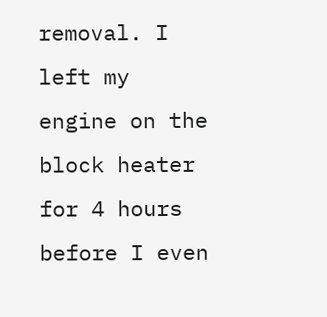removal. I left my engine on the block heater for 4 hours before I even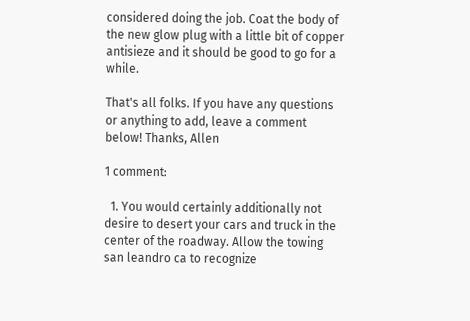considered doing the job. Coat the body of the new glow plug with a little bit of copper antisieze and it should be good to go for a while.

That's all folks. If you have any questions or anything to add, leave a comment below! Thanks, Allen

1 comment:

  1. You would certainly additionally not desire to desert your cars and truck in the center of the roadway. Allow the towing san leandro ca to recognize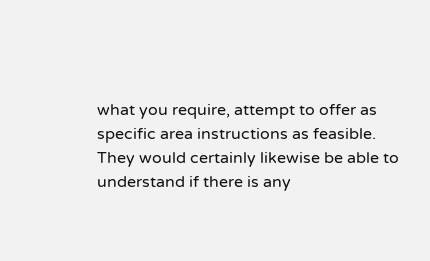what you require, attempt to offer as specific area instructions as feasible. They would certainly likewise be able to understand if there is any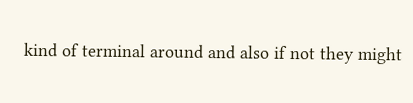kind of terminal around and also if not they might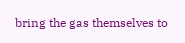bring the gas themselves to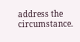address the circumstance.